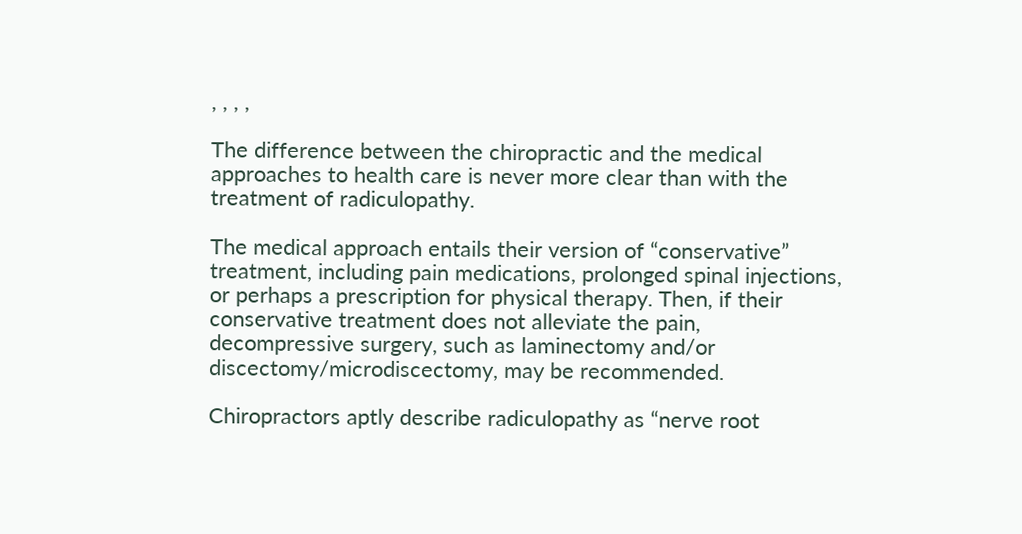, , , ,

The difference between the chiropractic and the medical approaches to health care is never more clear than with the treatment of radiculopathy.

The medical approach entails their version of “conservative” treatment, including pain medications, prolonged spinal injections, or perhaps a prescription for physical therapy. Then, if their conservative treatment does not alleviate the pain, decompressive surgery, such as laminectomy and/or discectomy/microdiscectomy, may be recommended.

Chiropractors aptly describe radiculopathy as “nerve root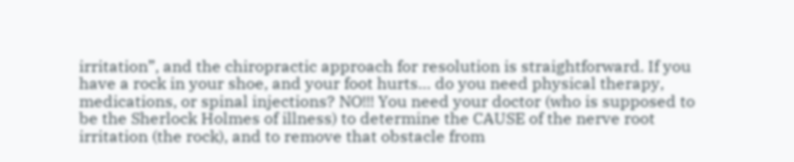irritation”, and the chiropractic approach for resolution is straightforward. If you have a rock in your shoe, and your foot hurts… do you need physical therapy, medications, or spinal injections? NO!!! You need your doctor (who is supposed to be the Sherlock Holmes of illness) to determine the CAUSE of the nerve root irritation (the rock), and to remove that obstacle from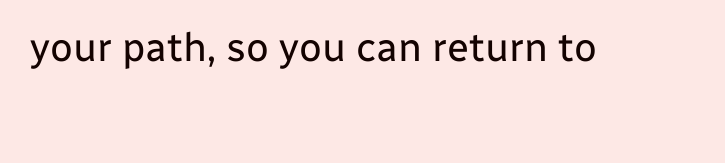your path, so you can return to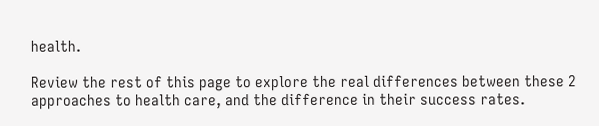health.

Review the rest of this page to explore the real differences between these 2 approaches to health care, and the difference in their success rates.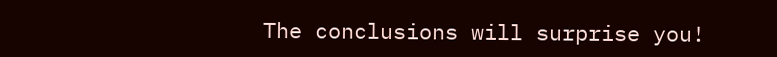The conclusions will surprise you!